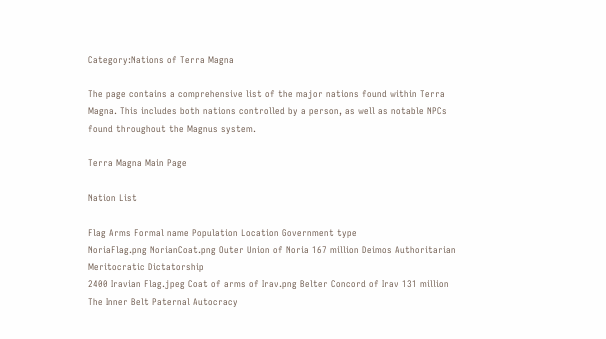Category:Nations of Terra Magna

The page contains a comprehensive list of the major nations found within Terra Magna. This includes both nations controlled by a person, as well as notable NPCs found throughout the Magnus system.

Terra Magna Main Page

Nation List

Flag Arms Formal name Population Location Government type
NoriaFlag.png NorianCoat.png Outer Union of Noria 167 million Deimos Authoritarian Meritocratic Dictatorship
2400 Iravian Flag.jpeg Coat of arms of Irav.png Belter Concord of Irav 131 million The Inner Belt Paternal Autocracy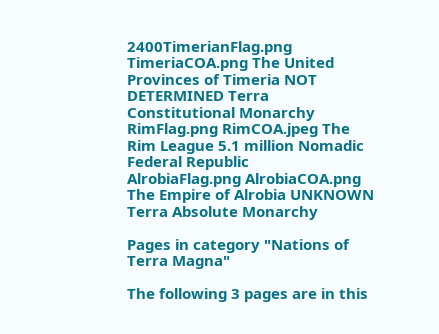2400TimerianFlag.png TimeriaCOA.png The United Provinces of Timeria NOT DETERMINED Terra Constitutional Monarchy
RimFlag.png RimCOA.jpeg The Rim League 5.1 million Nomadic Federal Republic
AlrobiaFlag.png AlrobiaCOA.png The Empire of Alrobia UNKNOWN Terra Absolute Monarchy

Pages in category "Nations of Terra Magna"

The following 3 pages are in this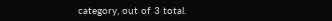category, out of 3 total.